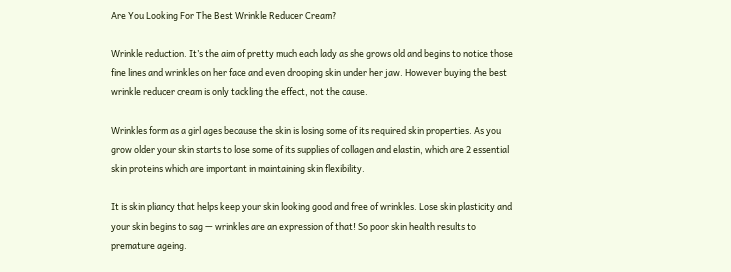Are You Looking For The Best Wrinkle Reducer Cream?

Wrinkle reduction. It’s the aim of pretty much each lady as she grows old and begins to notice those fine lines and wrinkles on her face and even drooping skin under her jaw. However buying the best wrinkle reducer cream is only tackling the effect, not the cause.

Wrinkles form as a girl ages because the skin is losing some of its required skin properties. As you grow older your skin starts to lose some of its supplies of collagen and elastin, which are 2 essential skin proteins which are important in maintaining skin flexibility.

It is skin pliancy that helps keep your skin looking good and free of wrinkles. Lose skin plasticity and your skin begins to sag — wrinkles are an expression of that! So poor skin health results to premature ageing.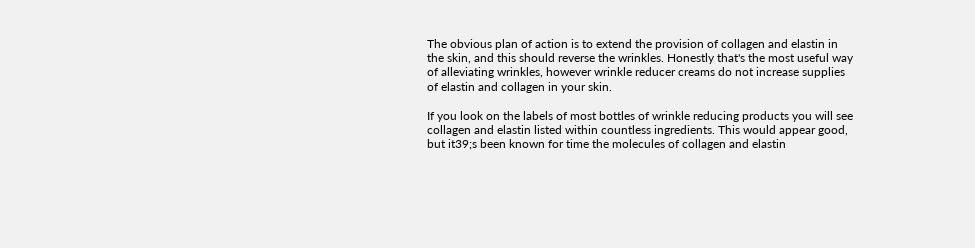The obvious plan of action is to extend the provision of collagen and elastin in the skin, and this should reverse the wrinkles. Honestly that's the most useful way of alleviating wrinkles, however wrinkle reducer creams do not increase supplies of elastin and collagen in your skin.

If you look on the labels of most bottles of wrinkle reducing products you will see collagen and elastin listed within countless ingredients. This would appear good, but it39;s been known for time the molecules of collagen and elastin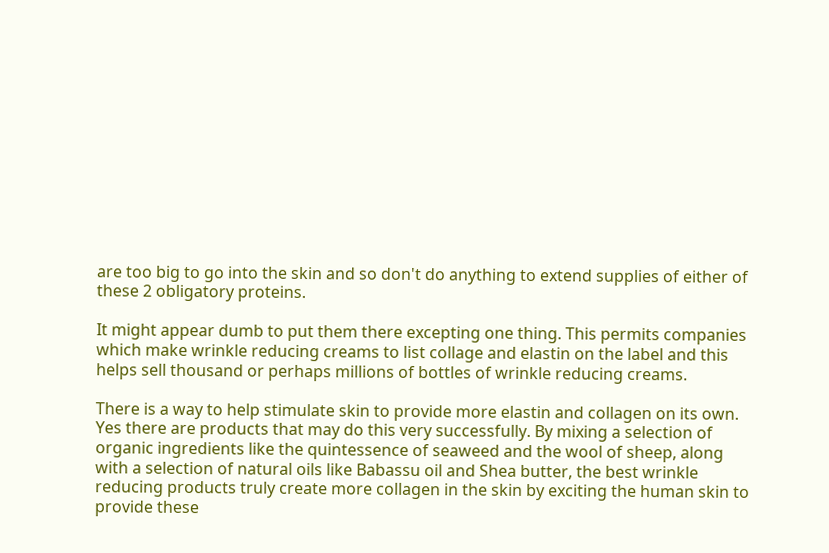are too big to go into the skin and so don't do anything to extend supplies of either of these 2 obligatory proteins.

It might appear dumb to put them there excepting one thing. This permits companies which make wrinkle reducing creams to list collage and elastin on the label and this helps sell thousand or perhaps millions of bottles of wrinkle reducing creams.

There is a way to help stimulate skin to provide more elastin and collagen on its own. Yes there are products that may do this very successfully. By mixing a selection of organic ingredients like the quintessence of seaweed and the wool of sheep, along with a selection of natural oils like Babassu oil and Shea butter, the best wrinkle reducing products truly create more collagen in the skin by exciting the human skin to provide these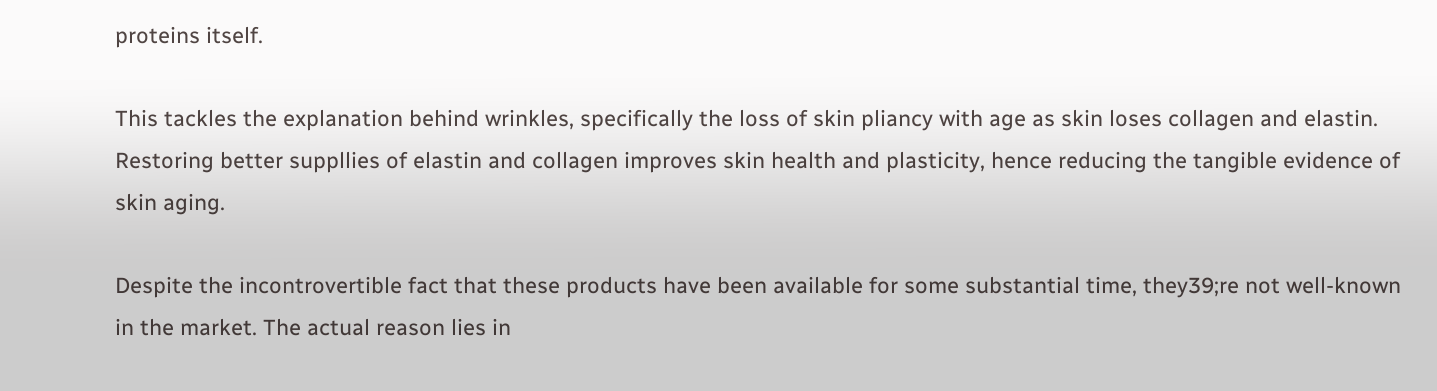proteins itself.

This tackles the explanation behind wrinkles, specifically the loss of skin pliancy with age as skin loses collagen and elastin. Restoring better suppllies of elastin and collagen improves skin health and plasticity, hence reducing the tangible evidence of skin aging.

Despite the incontrovertible fact that these products have been available for some substantial time, they39;re not well-known in the market. The actual reason lies in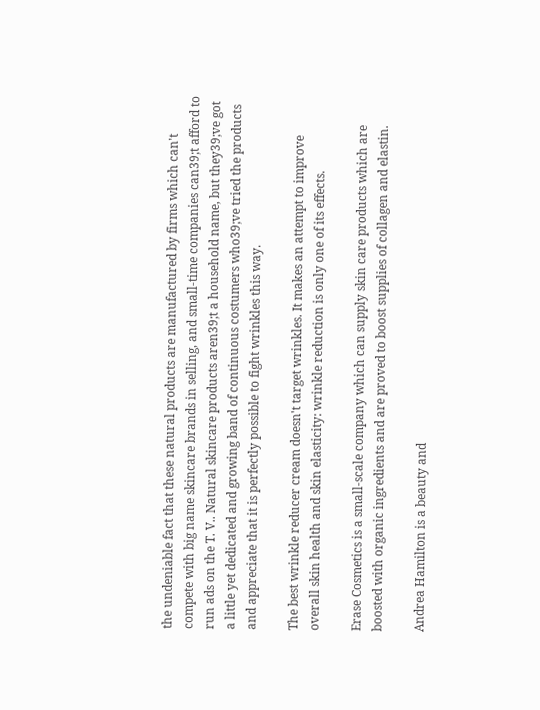the undeniable fact that these natural products are manufactured by firms which can't compete with big name skincare brands in selling, and small-time companies can39;t afford to run ads on the T. V.. Natural skincare products aren39;t a household name, but they39;ve got a little yet dedicated and growing band of continuous costumers who39;ve tried the products and appreciate that it is perfectly possible to fight wrinkles this way.

The best wrinkle reducer cream doesn't target wrinkles. It makes an attempt to improve overall skin health and skin elasticity: wrinkle reduction is only one of its effects.

Erase Cosmetics is a small-scale company which can supply skin care products which are boosted with organic ingredients and are proved to boost supplies of collagen and elastin.

Andrea Hamilton is a beauty and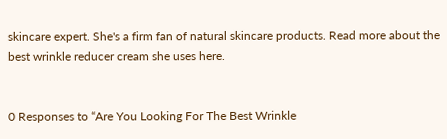skincare expert. She's a firm fan of natural skincare products. Read more about the best wrinkle reducer cream she uses here.


0 Responses to “Are You Looking For The Best Wrinkle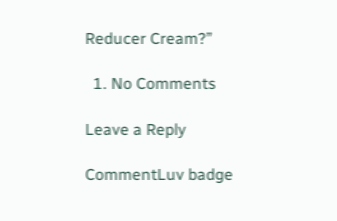Reducer Cream?”

  1. No Comments

Leave a Reply

CommentLuv badge